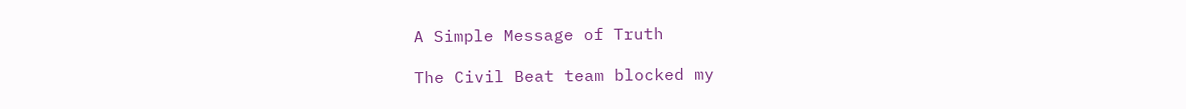A Simple Message of Truth

The Civil Beat team blocked my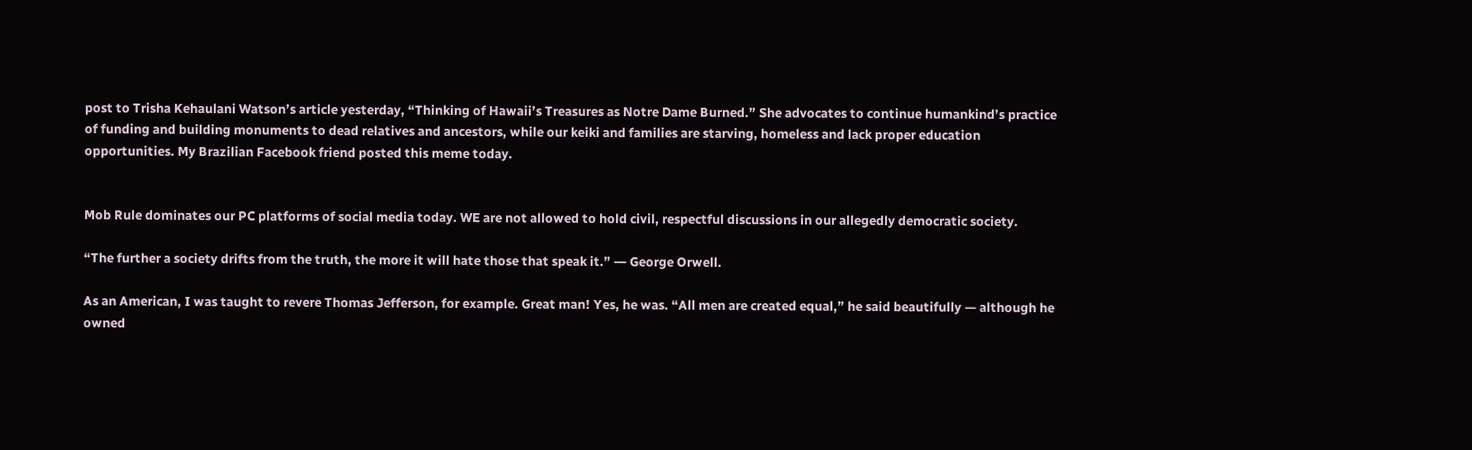post to Trisha Kehaulani Watson’s article yesterday, “Thinking of Hawaii’s Treasures as Notre Dame Burned.” She advocates to continue humankind’s practice of funding and building monuments to dead relatives and ancestors, while our keiki and families are starving, homeless and lack proper education opportunities. My Brazilian Facebook friend posted this meme today.


Mob Rule dominates our PC platforms of social media today. WE are not allowed to hold civil, respectful discussions in our allegedly democratic society.

“The further a society drifts from the truth, the more it will hate those that speak it.” ― George Orwell.

As an American, I was taught to revere Thomas Jefferson, for example. Great man! Yes, he was. “All men are created equal,” he said beautifully — although he owned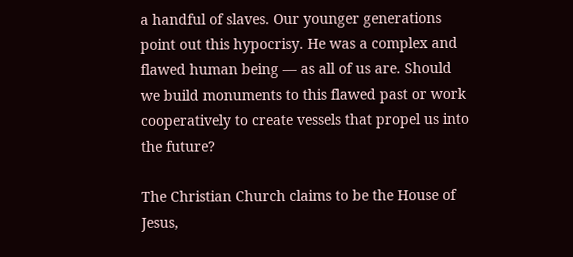a handful of slaves. Our younger generations point out this hypocrisy. He was a complex and flawed human being — as all of us are. Should we build monuments to this flawed past or work cooperatively to create vessels that propel us into the future?

The Christian Church claims to be the House of Jesus,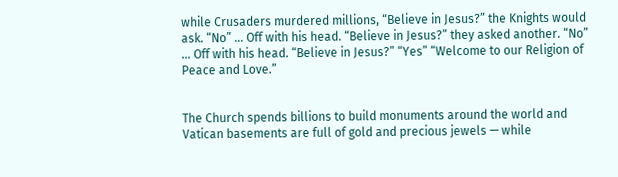while Crusaders murdered millions, “Believe in Jesus?” the Knights would ask. “No” … Off with his head. “Believe in Jesus?” they asked another. “No” … Off with his head. “Believe in Jesus?” “Yes” “Welcome to our Religion of Peace and Love.”


The Church spends billions to build monuments around the world and Vatican basements are full of gold and precious jewels — while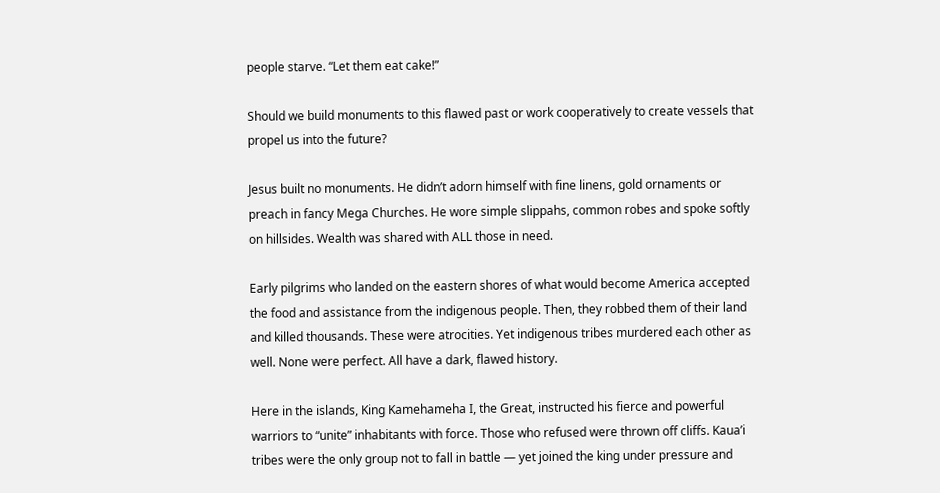people starve. “Let them eat cake!”

Should we build monuments to this flawed past or work cooperatively to create vessels that propel us into the future?

Jesus built no monuments. He didn’t adorn himself with fine linens, gold ornaments or preach in fancy Mega Churches. He wore simple slippahs, common robes and spoke softly on hillsides. Wealth was shared with ALL those in need.

Early pilgrims who landed on the eastern shores of what would become America accepted the food and assistance from the indigenous people. Then, they robbed them of their land and killed thousands. These were atrocities. Yet indigenous tribes murdered each other as well. None were perfect. All have a dark, flawed history.

Here in the islands, King Kamehameha I, the Great, instructed his fierce and powerful warriors to “unite” inhabitants with force. Those who refused were thrown off cliffs. Kaua’i tribes were the only group not to fall in battle — yet joined the king under pressure and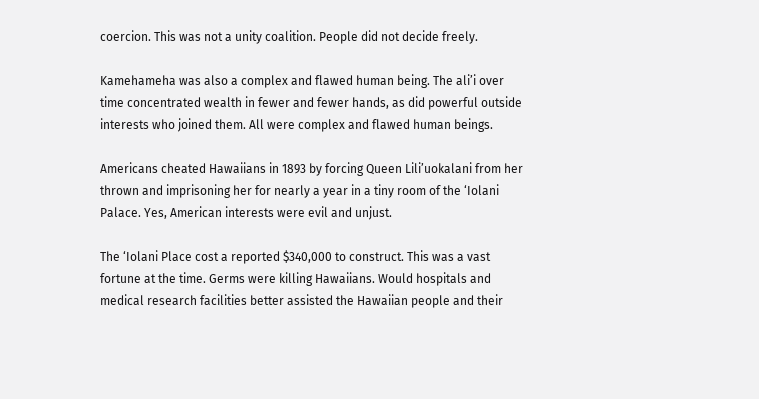coercion. This was not a unity coalition. People did not decide freely.

Kamehameha was also a complex and flawed human being. The ali’i over time concentrated wealth in fewer and fewer hands, as did powerful outside interests who joined them. All were complex and flawed human beings.

Americans cheated Hawaiians in 1893 by forcing Queen Lili’uokalani from her thrown and imprisoning her for nearly a year in a tiny room of the ‘Iolani Palace. Yes, American interests were evil and unjust.

The ‘Iolani Place cost a reported $340,000 to construct. This was a vast fortune at the time. Germs were killing Hawaiians. Would hospitals and medical research facilities better assisted the Hawaiian people and their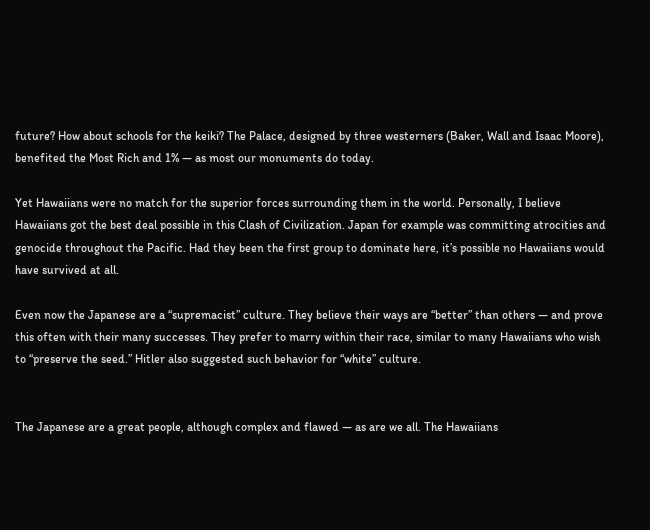future? How about schools for the keiki? The Palace, designed by three westerners (Baker, Wall and Isaac Moore), benefited the Most Rich and 1% — as most our monuments do today.

Yet Hawaiians were no match for the superior forces surrounding them in the world. Personally, I believe Hawaiians got the best deal possible in this Clash of Civilization. Japan for example was committing atrocities and genocide throughout the Pacific. Had they been the first group to dominate here, it’s possible no Hawaiians would have survived at all.

Even now the Japanese are a “supremacist” culture. They believe their ways are “better” than others — and prove this often with their many successes. They prefer to marry within their race, similar to many Hawaiians who wish to “preserve the seed.” Hitler also suggested such behavior for “white” culture.


The Japanese are a great people, although complex and flawed — as are we all. The Hawaiians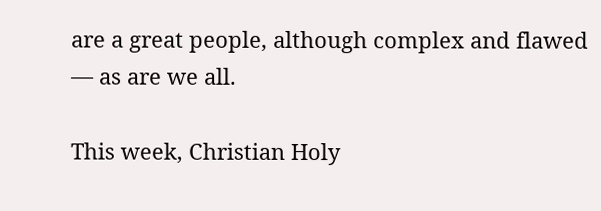are a great people, although complex and flawed — as are we all.

This week, Christian Holy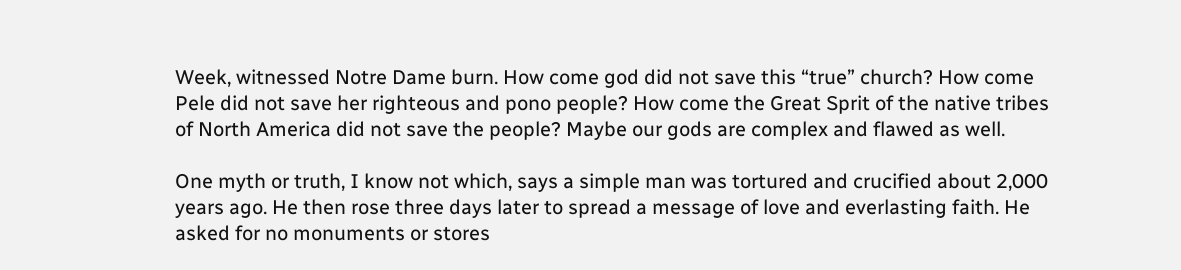Week, witnessed Notre Dame burn. How come god did not save this “true” church? How come Pele did not save her righteous and pono people? How come the Great Sprit of the native tribes of North America did not save the people? Maybe our gods are complex and flawed as well.

One myth or truth, I know not which, says a simple man was tortured and crucified about 2,000 years ago. He then rose three days later to spread a message of love and everlasting faith. He asked for no monuments or stores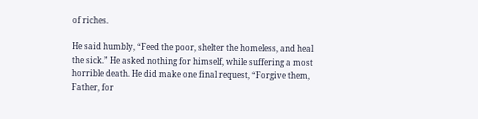of riches.

He said humbly, “Feed the poor, shelter the homeless, and heal the sick.” He asked nothing for himself, while suffering a most horrible death. He did make one final request, “Forgive them, Father, for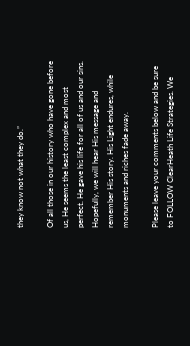they know not what they do.”

Of all those in our history who have gone before us, He seems the least complex and most perfect. He gave his life for all of us and our sins. Hopefully, we will hear His message and remember His story. His Light endures, while monuments and riches fade away.

Please leave your comments below and be sure to FOLLOW ClearHeath Life Strategies. We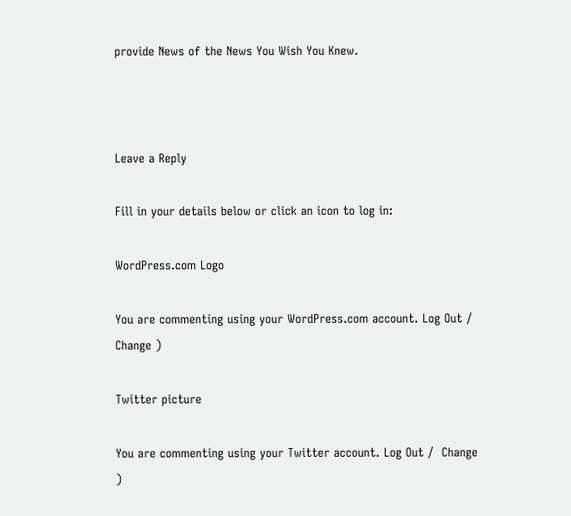provide News of the News You Wish You Knew.



Leave a Reply

Fill in your details below or click an icon to log in:

WordPress.com Logo

You are commenting using your WordPress.com account. Log Out /  Change )

Twitter picture

You are commenting using your Twitter account. Log Out /  Change )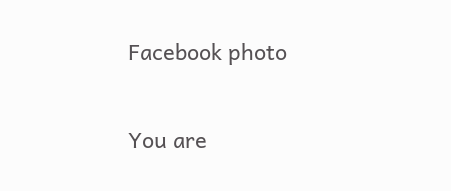Facebook photo

You are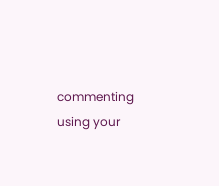commenting using your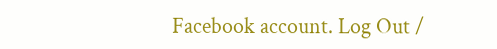Facebook account. Log Out /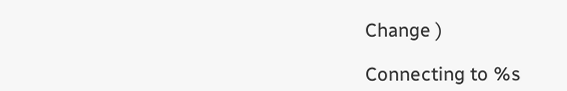Change )

Connecting to %s